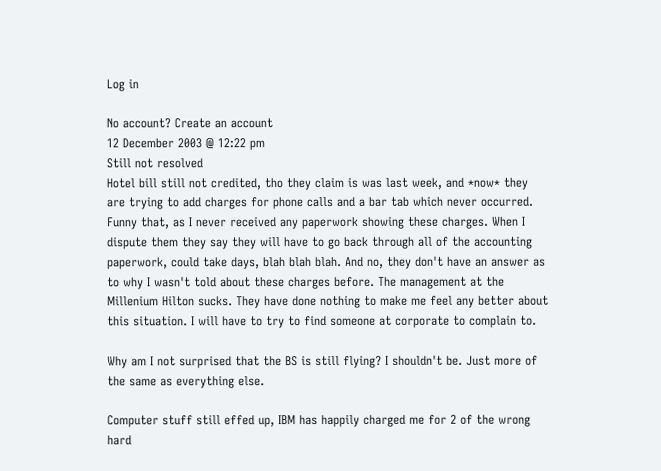Log in

No account? Create an account
12 December 2003 @ 12:22 pm
Still not resolved
Hotel bill still not credited, tho they claim is was last week, and *now* they are trying to add charges for phone calls and a bar tab which never occurred. Funny that, as I never received any paperwork showing these charges. When I dispute them they say they will have to go back through all of the accounting paperwork, could take days, blah blah blah. And no, they don't have an answer as to why I wasn't told about these charges before. The management at the Millenium Hilton sucks. They have done nothing to make me feel any better about this situation. I will have to try to find someone at corporate to complain to.

Why am I not surprised that the BS is still flying? I shouldn't be. Just more of the same as everything else.

Computer stuff still effed up, IBM has happily charged me for 2 of the wrong hard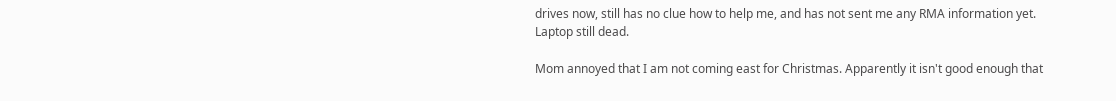drives now, still has no clue how to help me, and has not sent me any RMA information yet. Laptop still dead.

Mom annoyed that I am not coming east for Christmas. Apparently it isn't good enough that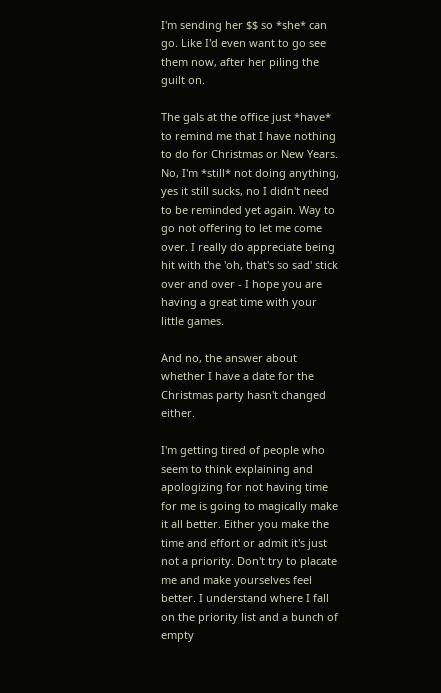I'm sending her $$ so *she* can go. Like I'd even want to go see them now, after her piling the guilt on.

The gals at the office just *have* to remind me that I have nothing to do for Christmas or New Years. No, I'm *still* not doing anything, yes it still sucks, no I didn't need to be reminded yet again. Way to go not offering to let me come over. I really do appreciate being hit with the 'oh, that's so sad' stick over and over - I hope you are having a great time with your little games.

And no, the answer about whether I have a date for the Christmas party hasn't changed either.

I'm getting tired of people who seem to think explaining and apologizing for not having time for me is going to magically make it all better. Either you make the time and effort or admit it's just not a priority. Don't try to placate me and make yourselves feel better. I understand where I fall on the priority list and a bunch of empty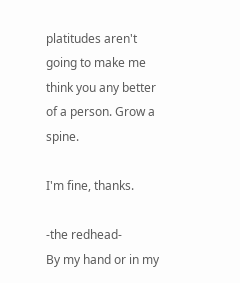platitudes aren't going to make me think you any better of a person. Grow a spine.

I'm fine, thanks.

-the redhead-
By my hand or in my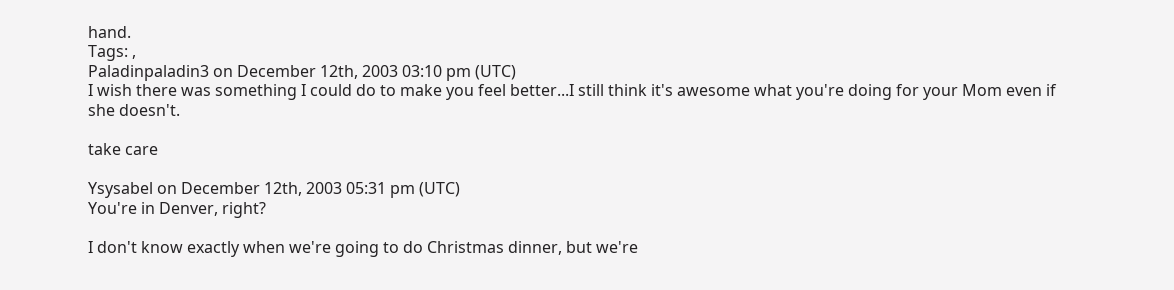hand.
Tags: ,
Paladinpaladin3 on December 12th, 2003 03:10 pm (UTC)
I wish there was something I could do to make you feel better...I still think it's awesome what you're doing for your Mom even if she doesn't.

take care

Ysysabel on December 12th, 2003 05:31 pm (UTC)
You're in Denver, right?

I don't know exactly when we're going to do Christmas dinner, but we're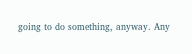going to do something, anyway. Any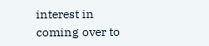interest in coming over to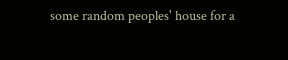some random peoples' house for a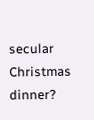secular Christmas dinner?